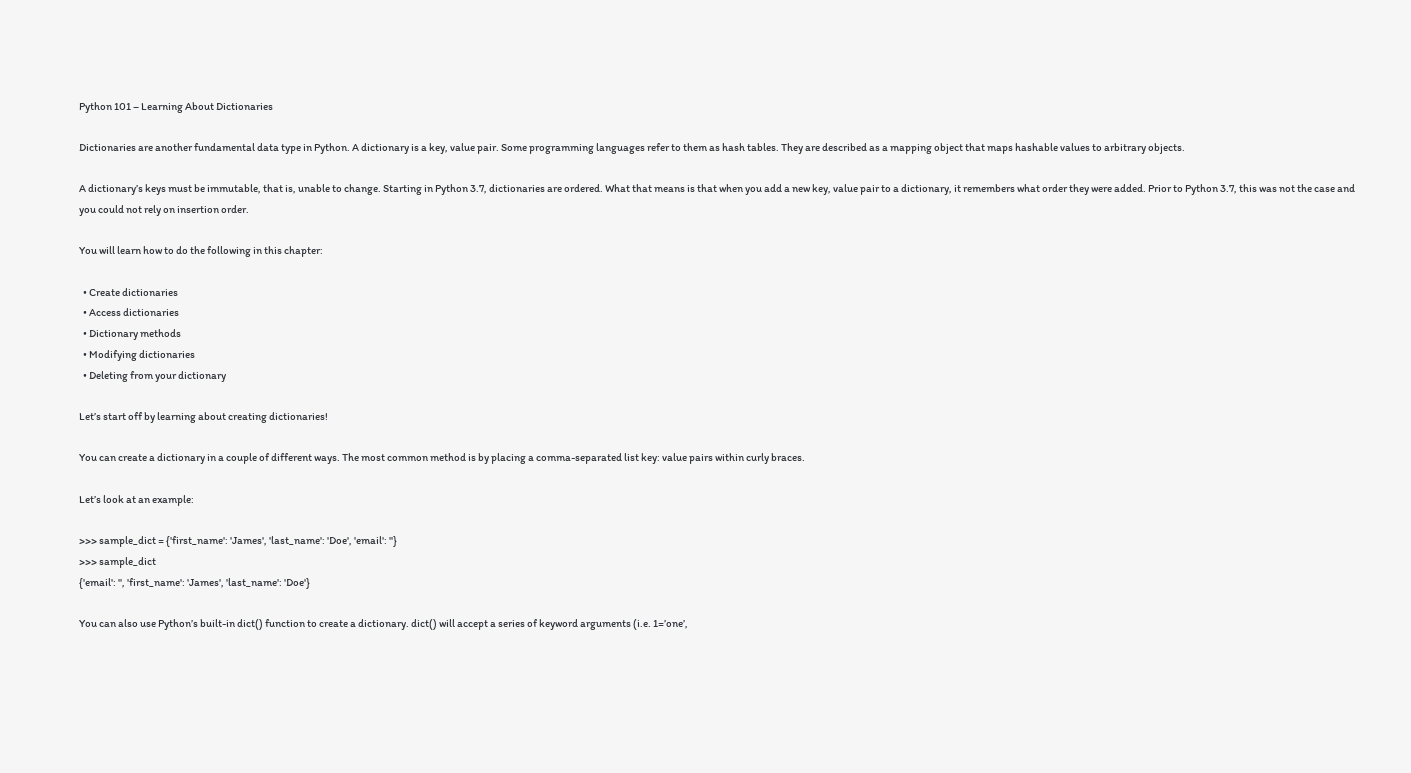Python 101 – Learning About Dictionaries

Dictionaries are another fundamental data type in Python. A dictionary is a key, value pair. Some programming languages refer to them as hash tables. They are described as a mapping object that maps hashable values to arbitrary objects.

A dictionary’s keys must be immutable, that is, unable to change. Starting in Python 3.7, dictionaries are ordered. What that means is that when you add a new key, value pair to a dictionary, it remembers what order they were added. Prior to Python 3.7, this was not the case and you could not rely on insertion order.

You will learn how to do the following in this chapter:

  • Create dictionaries
  • Access dictionaries
  • Dictionary methods
  • Modifying dictionaries
  • Deleting from your dictionary

Let’s start off by learning about creating dictionaries!

You can create a dictionary in a couple of different ways. The most common method is by placing a comma-separated list key: value pairs within curly braces.

Let’s look at an example:

>>> sample_dict = {'first_name': 'James', 'last_name': 'Doe', 'email': ''}
>>> sample_dict
{'email': '', 'first_name': 'James', 'last_name': 'Doe'}

You can also use Python’s built-in dict() function to create a dictionary. dict() will accept a series of keyword arguments (i.e. 1=’one’,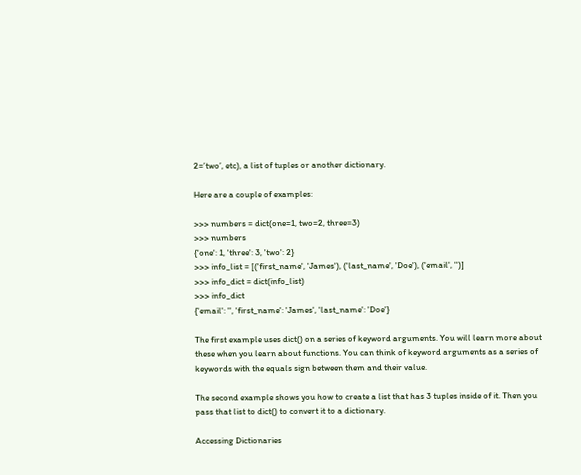2=’two’, etc), a list of tuples or another dictionary.

Here are a couple of examples:

>>> numbers = dict(one=1, two=2, three=3)
>>> numbers
{'one': 1, 'three': 3, 'two': 2}
>>> info_list = [('first_name', 'James'), ('last_name', 'Doe'), ('email', '')]
>>> info_dict = dict(info_list)
>>> info_dict
{'email': '', 'first_name': 'James', 'last_name': 'Doe'}

The first example uses dict() on a series of keyword arguments. You will learn more about these when you learn about functions. You can think of keyword arguments as a series of keywords with the equals sign between them and their value.

The second example shows you how to create a list that has 3 tuples inside of it. Then you pass that list to dict() to convert it to a dictionary.

Accessing Dictionaries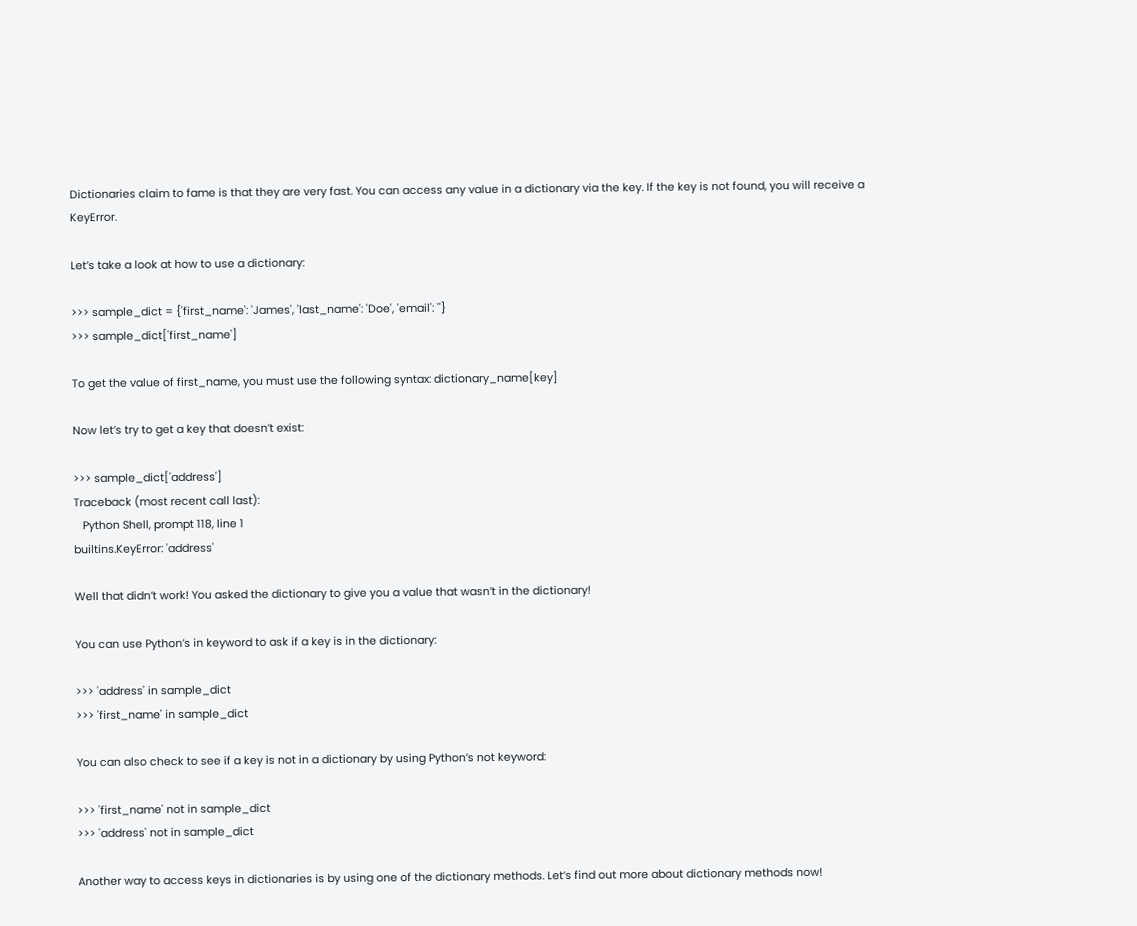Dictionaries claim to fame is that they are very fast. You can access any value in a dictionary via the key. If the key is not found, you will receive a KeyError.

Let’s take a look at how to use a dictionary:

>>> sample_dict = {'first_name': 'James', 'last_name': 'Doe', 'email': ''}
>>> sample_dict['first_name']

To get the value of first_name, you must use the following syntax: dictionary_name[key]

Now let’s try to get a key that doesn’t exist:

>>> sample_dict['address']
Traceback (most recent call last):
   Python Shell, prompt 118, line 1
builtins.KeyError: 'address'

Well that didn’t work! You asked the dictionary to give you a value that wasn’t in the dictionary!

You can use Python’s in keyword to ask if a key is in the dictionary:

>>> 'address' in sample_dict
>>> 'first_name' in sample_dict

You can also check to see if a key is not in a dictionary by using Python’s not keyword:

>>> 'first_name' not in sample_dict
>>> 'address' not in sample_dict

Another way to access keys in dictionaries is by using one of the dictionary methods. Let’s find out more about dictionary methods now!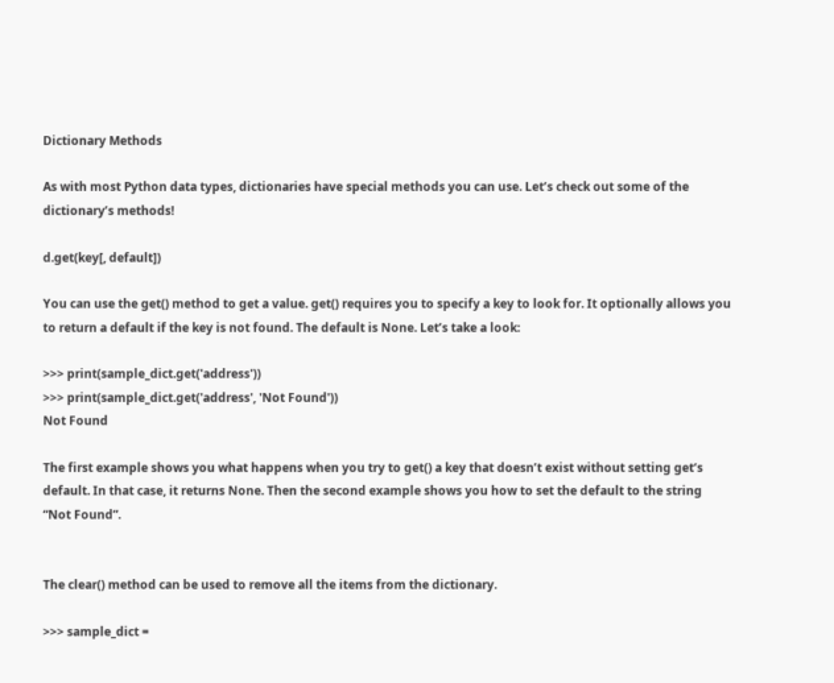Dictionary Methods

As with most Python data types, dictionaries have special methods you can use. Let’s check out some of the dictionary’s methods!

d.get(key[, default])

You can use the get() method to get a value. get() requires you to specify a key to look for. It optionally allows you to return a default if the key is not found. The default is None. Let’s take a look:

>>> print(sample_dict.get('address'))
>>> print(sample_dict.get('address', 'Not Found'))
Not Found

The first example shows you what happens when you try to get() a key that doesn’t exist without setting get‘s default. In that case, it returns None. Then the second example shows you how to set the default to the string “Not Found”.


The clear() method can be used to remove all the items from the dictionary.

>>> sample_dict =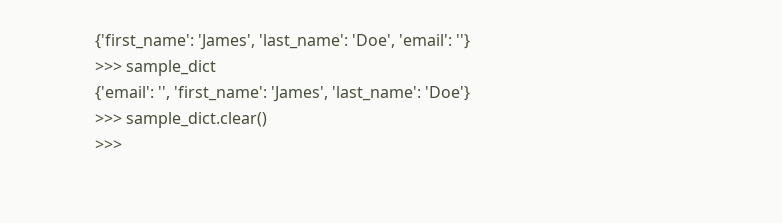{'first_name': 'James', 'last_name': 'Doe', 'email': ''}
>>> sample_dict
{'email': '', 'first_name': 'James', 'last_name': 'Doe'}
>>> sample_dict.clear()
>>>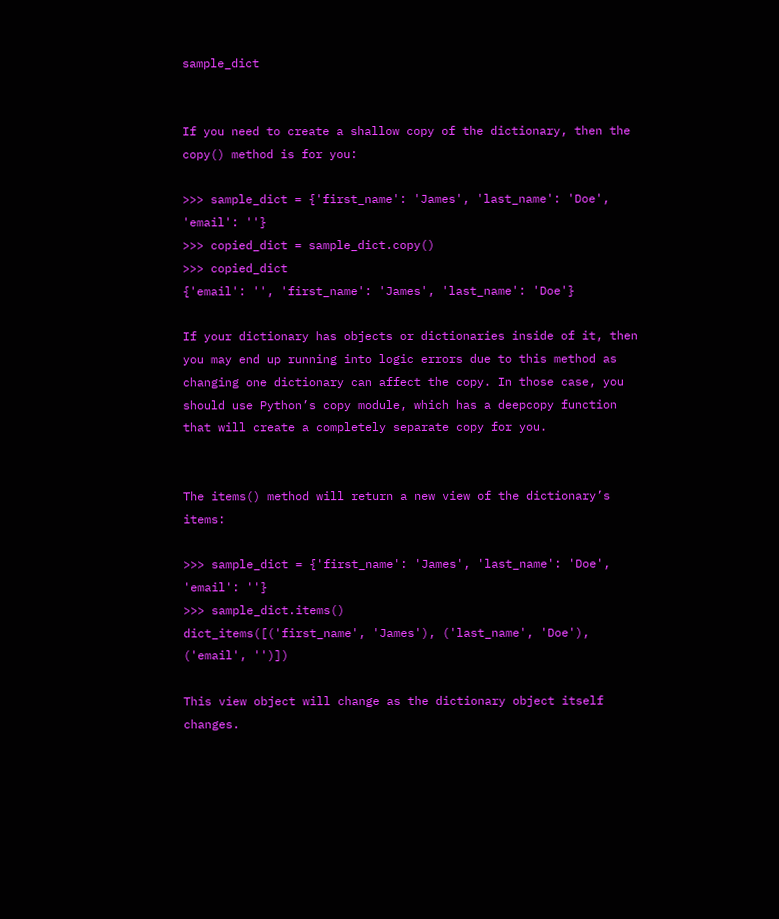sample_dict


If you need to create a shallow copy of the dictionary, then the copy() method is for you:

>>> sample_dict = {'first_name': 'James', 'last_name': 'Doe', 'email': ''}
>>> copied_dict = sample_dict.copy()
>>> copied_dict
{'email': '', 'first_name': 'James', 'last_name': 'Doe'}

If your dictionary has objects or dictionaries inside of it, then you may end up running into logic errors due to this method as changing one dictionary can affect the copy. In those case, you should use Python’s copy module, which has a deepcopy function that will create a completely separate copy for you.


The items() method will return a new view of the dictionary’s items:

>>> sample_dict = {'first_name': 'James', 'last_name': 'Doe', 'email': ''}
>>> sample_dict.items()
dict_items([('first_name', 'James'), ('last_name', 'Doe'), ('email', '')])

This view object will change as the dictionary object itself changes.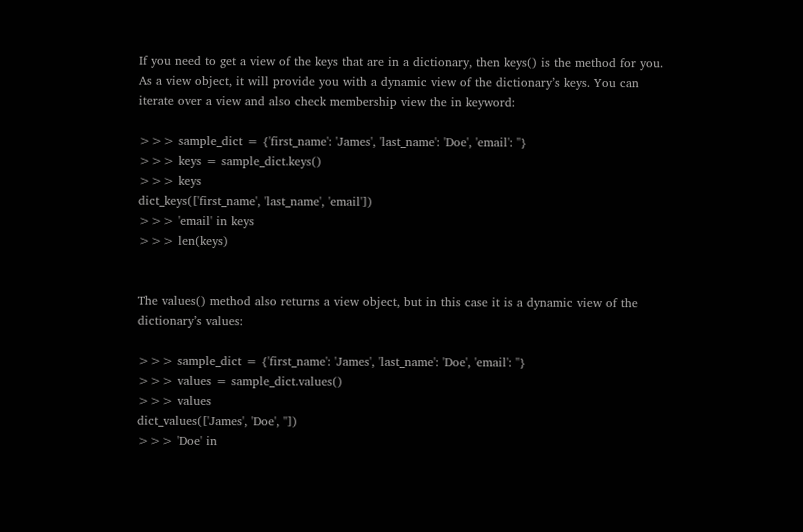If you need to get a view of the keys that are in a dictionary, then keys() is the method for you. As a view object, it will provide you with a dynamic view of the dictionary’s keys. You can iterate over a view and also check membership view the in keyword:

>>> sample_dict = {'first_name': 'James', 'last_name': 'Doe', 'email': ''}
>>> keys = sample_dict.keys()
>>> keys
dict_keys(['first_name', 'last_name', 'email'])
>>> 'email' in keys
>>> len(keys)


The values() method also returns a view object, but in this case it is a dynamic view of the dictionary’s values:

>>> sample_dict = {'first_name': 'James', 'last_name': 'Doe', 'email': ''}
>>> values = sample_dict.values()
>>> values
dict_values(['James', 'Doe', ''])
>>> 'Doe' in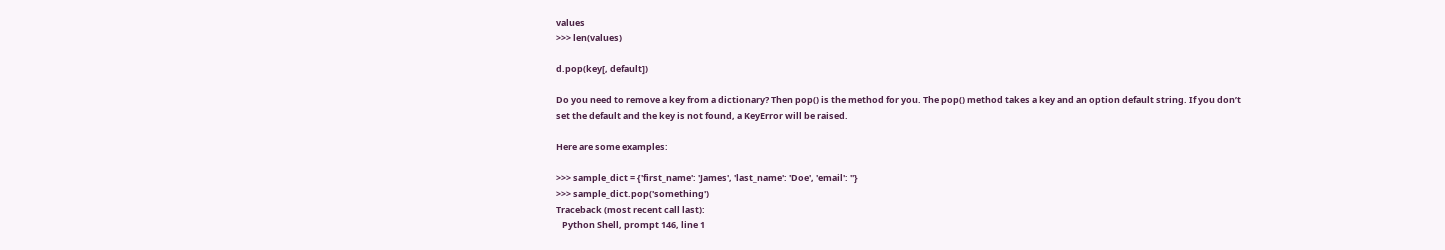values
>>> len(values)

d.pop(key[, default])

Do you need to remove a key from a dictionary? Then pop() is the method for you. The pop() method takes a key and an option default string. If you don’t set the default and the key is not found, a KeyError will be raised.

Here are some examples:

>>> sample_dict = {'first_name': 'James', 'last_name': 'Doe', 'email': ''}
>>> sample_dict.pop('something')
Traceback (most recent call last):
   Python Shell, prompt 146, line 1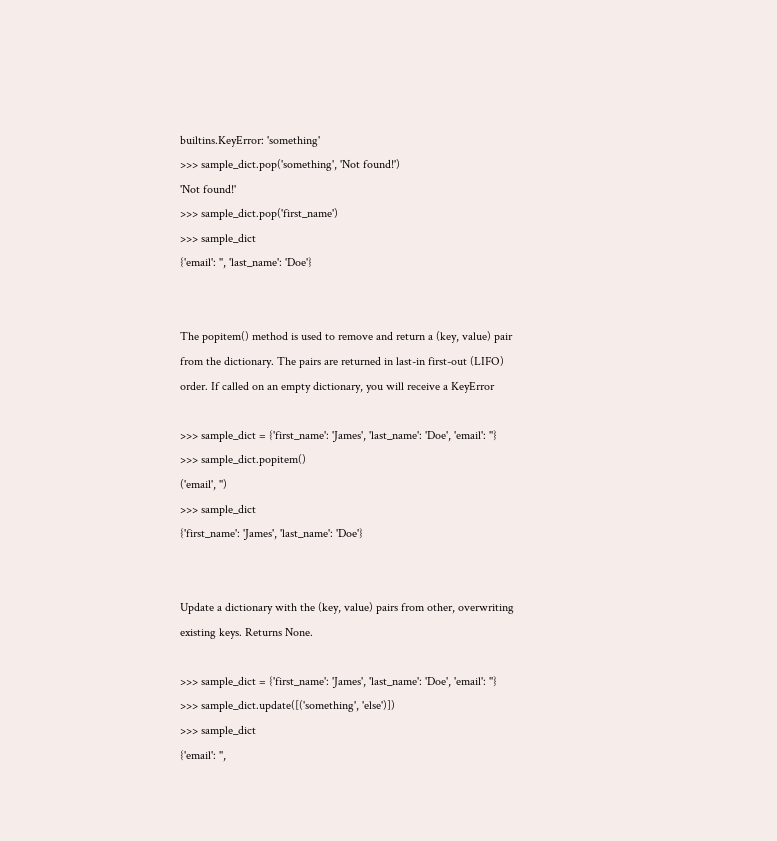builtins.KeyError: 'something'
>>> sample_dict.pop('something', 'Not found!')
'Not found!'
>>> sample_dict.pop('first_name')
>>> sample_dict
{'email': '', 'last_name': 'Doe'}


The popitem() method is used to remove and return a (key, value) pair from the dictionary. The pairs are returned in last-in first-out (LIFO) order. If called on an empty dictionary, you will receive a KeyError

>>> sample_dict = {'first_name': 'James', 'last_name': 'Doe', 'email': ''}
>>> sample_dict.popitem()
('email', '')
>>> sample_dict
{'first_name': 'James', 'last_name': 'Doe'}


Update a dictionary with the (key, value) pairs from other, overwriting existing keys. Returns None.

>>> sample_dict = {'first_name': 'James', 'last_name': 'Doe', 'email': ''}
>>> sample_dict.update([('something', 'else')])
>>> sample_dict
{'email': '',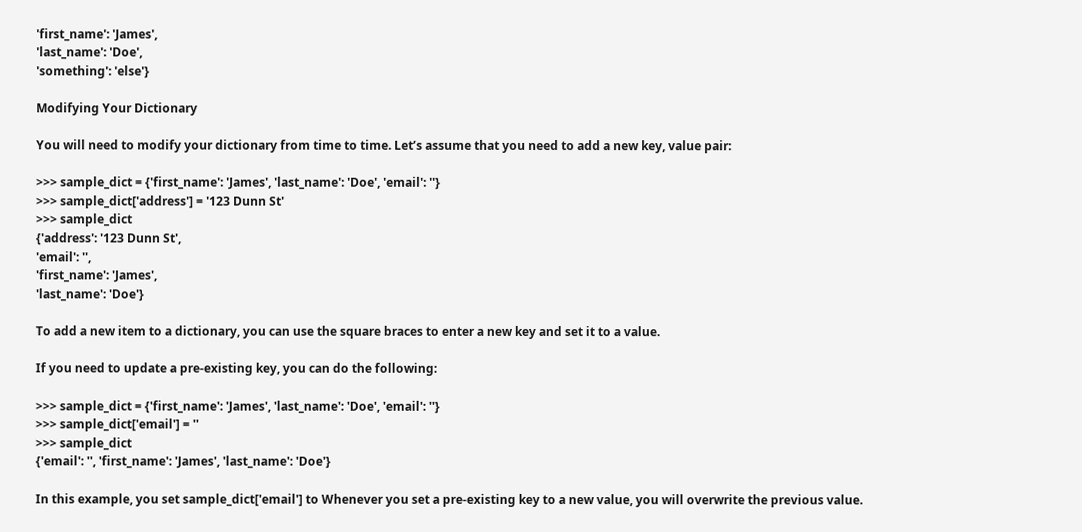'first_name': 'James',
'last_name': 'Doe',
'something': 'else'}

Modifying Your Dictionary

You will need to modify your dictionary from time to time. Let’s assume that you need to add a new key, value pair:

>>> sample_dict = {'first_name': 'James', 'last_name': 'Doe', 'email': ''}
>>> sample_dict['address'] = '123 Dunn St'
>>> sample_dict
{'address': '123 Dunn St',
'email': '',
'first_name': 'James',
'last_name': 'Doe'}

To add a new item to a dictionary, you can use the square braces to enter a new key and set it to a value.

If you need to update a pre-existing key, you can do the following:

>>> sample_dict = {'first_name': 'James', 'last_name': 'Doe', 'email': ''}
>>> sample_dict['email'] = ''
>>> sample_dict
{'email': '', 'first_name': 'James', 'last_name': 'Doe'}

In this example, you set sample_dict['email'] to Whenever you set a pre-existing key to a new value, you will overwrite the previous value.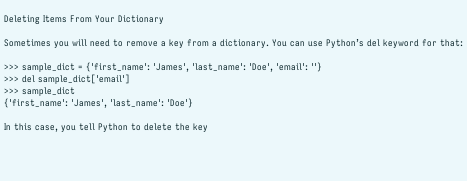Deleting Items From Your Dictionary

Sometimes you will need to remove a key from a dictionary. You can use Python’s del keyword for that:

>>> sample_dict = {'first_name': 'James', 'last_name': 'Doe', 'email': ''}
>>> del sample_dict['email']
>>> sample_dict
{'first_name': 'James', 'last_name': 'Doe'}

In this case, you tell Python to delete the key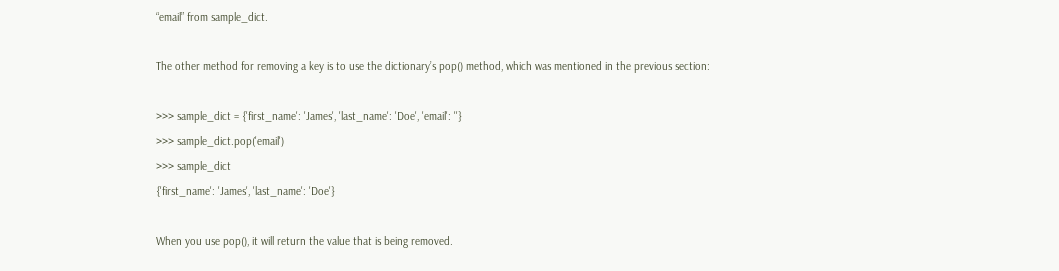“email” from sample_dict.

The other method for removing a key is to use the dictionary’s pop() method, which was mentioned in the previous section:

>>> sample_dict = {'first_name': 'James', 'last_name': 'Doe', 'email': ''}
>>> sample_dict.pop('email')
>>> sample_dict
{'first_name': 'James', 'last_name': 'Doe'}

When you use pop(), it will return the value that is being removed.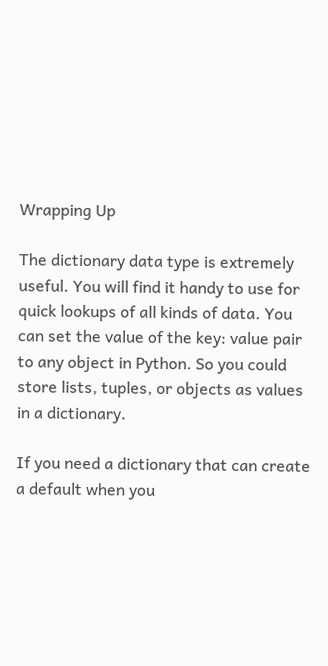Wrapping Up

The dictionary data type is extremely useful. You will find it handy to use for quick lookups of all kinds of data. You can set the value of the key: value pair to any object in Python. So you could store lists, tuples, or objects as values in a dictionary.

If you need a dictionary that can create a default when you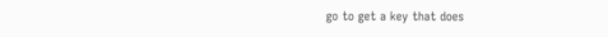go to get a key that does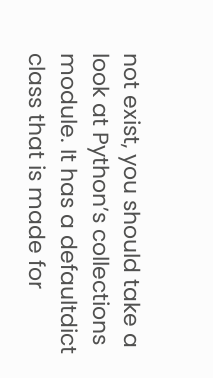not exist, you should take a look at Python’s collections module. It has a defaultdict class that is made for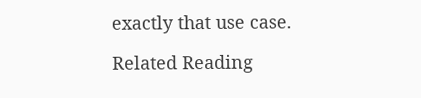exactly that use case.

Related Reading